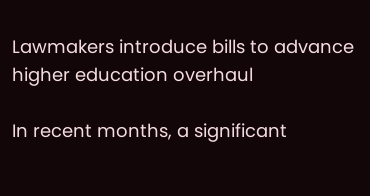Lawmakers introduce bills to advance higher education overhaul

In recent months, a significant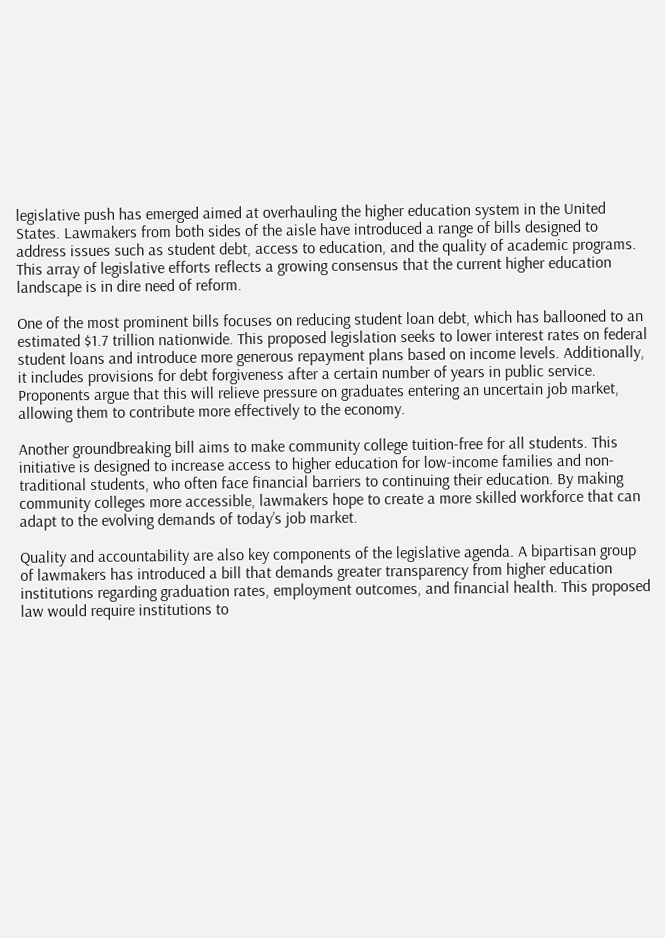legislative push has emerged aimed at overhauling the higher education system in the United States. Lawmakers from both sides of the aisle have introduced a range of bills designed to address issues such as student debt, access to education, and the quality of academic programs. This array of legislative efforts reflects a growing consensus that the current higher education landscape is in dire need of reform.

One of the most prominent bills focuses on reducing student loan debt, which has ballooned to an estimated $1.7 trillion nationwide. This proposed legislation seeks to lower interest rates on federal student loans and introduce more generous repayment plans based on income levels. Additionally, it includes provisions for debt forgiveness after a certain number of years in public service. Proponents argue that this will relieve pressure on graduates entering an uncertain job market, allowing them to contribute more effectively to the economy.

Another groundbreaking bill aims to make community college tuition-free for all students. This initiative is designed to increase access to higher education for low-income families and non-traditional students, who often face financial barriers to continuing their education. By making community colleges more accessible, lawmakers hope to create a more skilled workforce that can adapt to the evolving demands of today’s job market.

Quality and accountability are also key components of the legislative agenda. A bipartisan group of lawmakers has introduced a bill that demands greater transparency from higher education institutions regarding graduation rates, employment outcomes, and financial health. This proposed law would require institutions to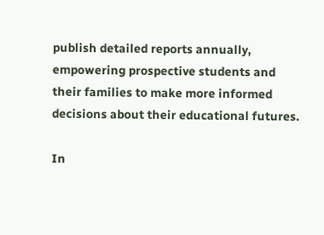publish detailed reports annually, empowering prospective students and their families to make more informed decisions about their educational futures.

In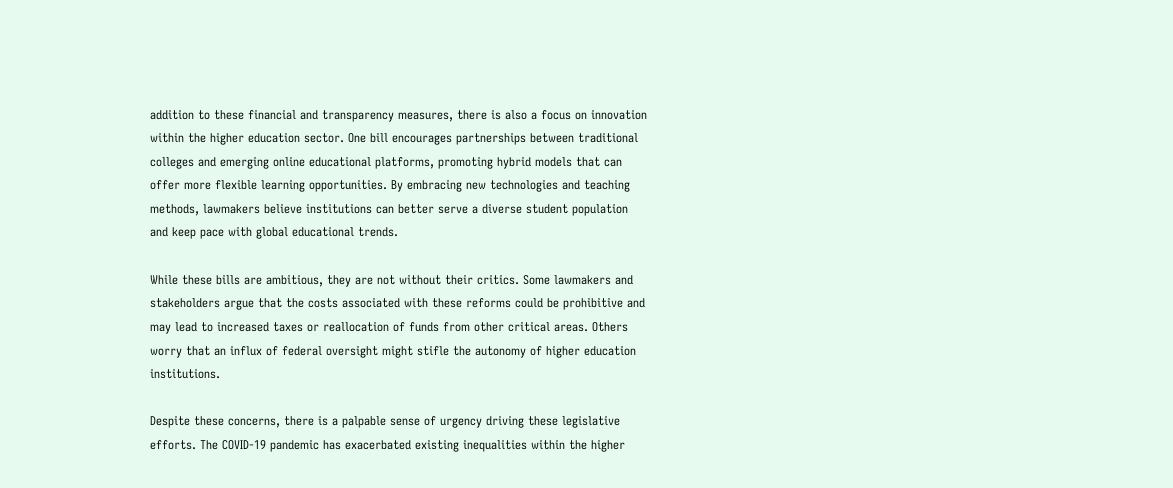addition to these financial and transparency measures, there is also a focus on innovation within the higher education sector. One bill encourages partnerships between traditional colleges and emerging online educational platforms, promoting hybrid models that can offer more flexible learning opportunities. By embracing new technologies and teaching methods, lawmakers believe institutions can better serve a diverse student population and keep pace with global educational trends.

While these bills are ambitious, they are not without their critics. Some lawmakers and stakeholders argue that the costs associated with these reforms could be prohibitive and may lead to increased taxes or reallocation of funds from other critical areas. Others worry that an influx of federal oversight might stifle the autonomy of higher education institutions.

Despite these concerns, there is a palpable sense of urgency driving these legislative efforts. The COVID-19 pandemic has exacerbated existing inequalities within the higher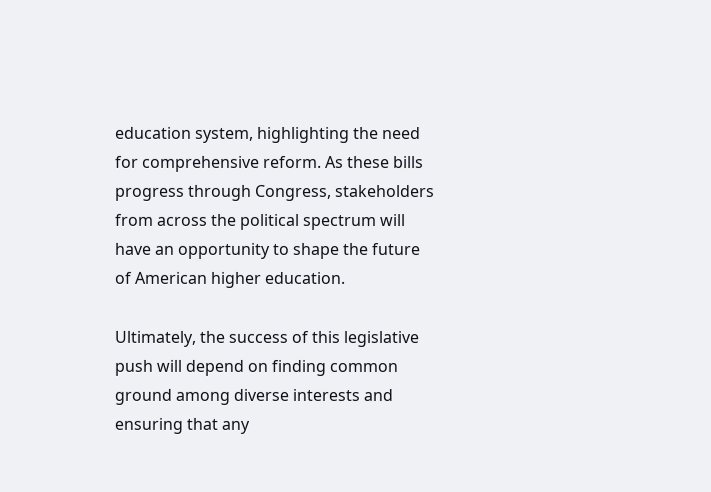education system, highlighting the need for comprehensive reform. As these bills progress through Congress, stakeholders from across the political spectrum will have an opportunity to shape the future of American higher education.

Ultimately, the success of this legislative push will depend on finding common ground among diverse interests and ensuring that any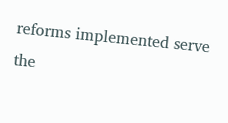reforms implemented serve the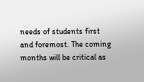needs of students first and foremost. The coming months will be critical as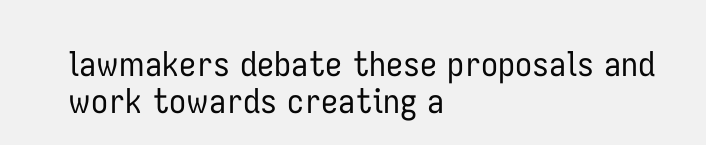lawmakers debate these proposals and work towards creating a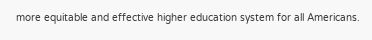more equitable and effective higher education system for all Americans.